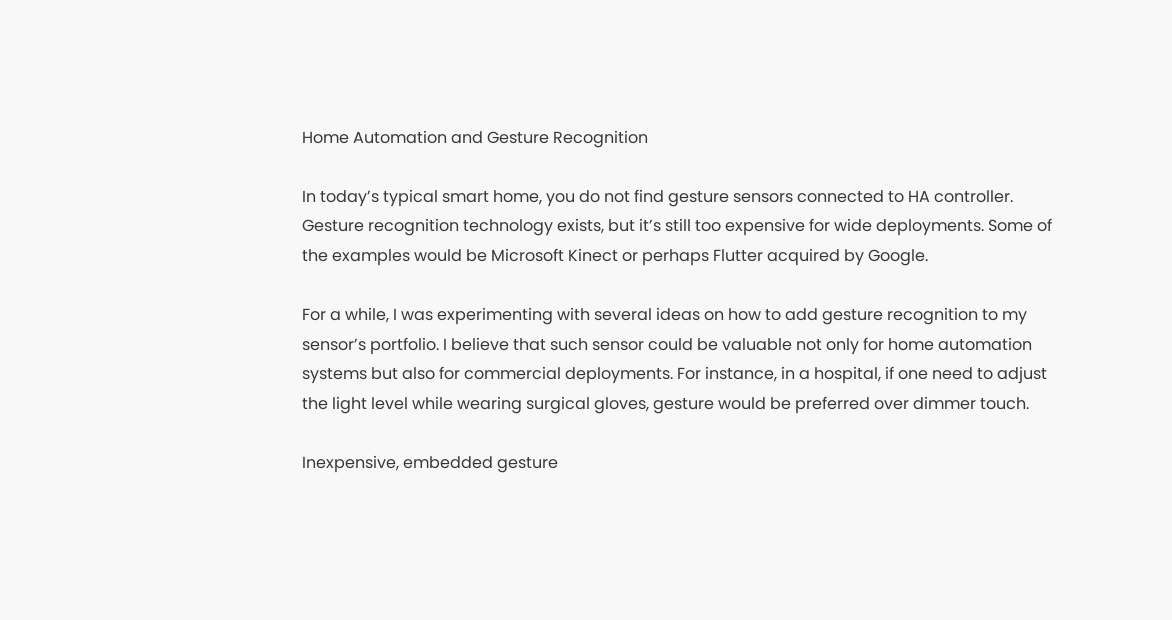Home Automation and Gesture Recognition

In today’s typical smart home, you do not find gesture sensors connected to HA controller. Gesture recognition technology exists, but it’s still too expensive for wide deployments. Some of the examples would be Microsoft Kinect or perhaps Flutter acquired by Google.

For a while, I was experimenting with several ideas on how to add gesture recognition to my sensor’s portfolio. I believe that such sensor could be valuable not only for home automation systems but also for commercial deployments. For instance, in a hospital, if one need to adjust the light level while wearing surgical gloves, gesture would be preferred over dimmer touch.

Inexpensive, embedded gesture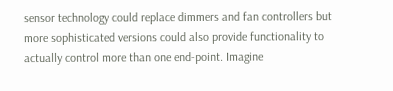sensor technology could replace dimmers and fan controllers but more sophisticated versions could also provide functionality to actually control more than one end-point. Imagine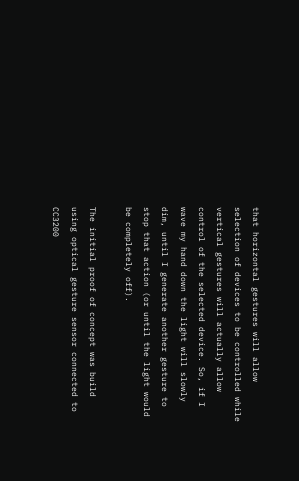that horizontal gestures will allow selection of devices to be controlled while vertical gestures will actually allow control of the selected device. So, if I wave my hand down the light will slowly dim, until I generate another gesture to stop that action (or until the light would be completely off).

The initial proof of concept was build using optical gesture sensor connected to CC3200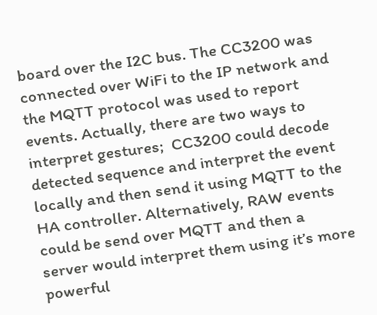board over the I2C bus. The CC3200 was connected over WiFi to the IP network and the MQTT protocol was used to report events. Actually, there are two ways to  interpret gestures;  CC3200 could decode detected sequence and interpret the event locally and then send it using MQTT to the HA controller. Alternatively, RAW events could be send over MQTT and then a server would interpret them using it’s more powerful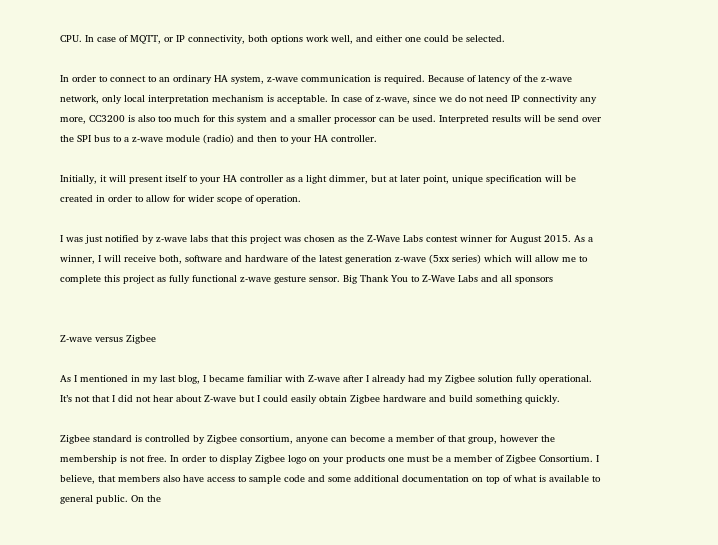CPU. In case of MQTT, or IP connectivity, both options work well, and either one could be selected.

In order to connect to an ordinary HA system, z-wave communication is required. Because of latency of the z-wave network, only local interpretation mechanism is acceptable. In case of z-wave, since we do not need IP connectivity any more, CC3200 is also too much for this system and a smaller processor can be used. Interpreted results will be send over the SPI bus to a z-wave module (radio) and then to your HA controller.

Initially, it will present itself to your HA controller as a light dimmer, but at later point, unique specification will be created in order to allow for wider scope of operation.

I was just notified by z-wave labs that this project was chosen as the Z-Wave Labs contest winner for August 2015. As a winner, I will receive both, software and hardware of the latest generation z-wave (5xx series) which will allow me to complete this project as fully functional z-wave gesture sensor. Big Thank You to Z-Wave Labs and all sponsors


Z-wave versus Zigbee

As I mentioned in my last blog, I became familiar with Z-wave after I already had my Zigbee solution fully operational. It’s not that I did not hear about Z-wave but I could easily obtain Zigbee hardware and build something quickly.

Zigbee standard is controlled by Zigbee consortium, anyone can become a member of that group, however the membership is not free. In order to display Zigbee logo on your products one must be a member of Zigbee Consortium. I believe, that members also have access to sample code and some additional documentation on top of what is available to general public. On the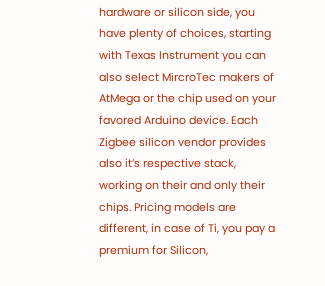hardware or silicon side, you have plenty of choices, starting with Texas Instrument you can also select MircroTec makers of AtMega or the chip used on your favored Arduino device. Each Zigbee silicon vendor provides also it’s respective stack, working on their and only their chips. Pricing models are different, in case of Ti, you pay a premium for Silicon,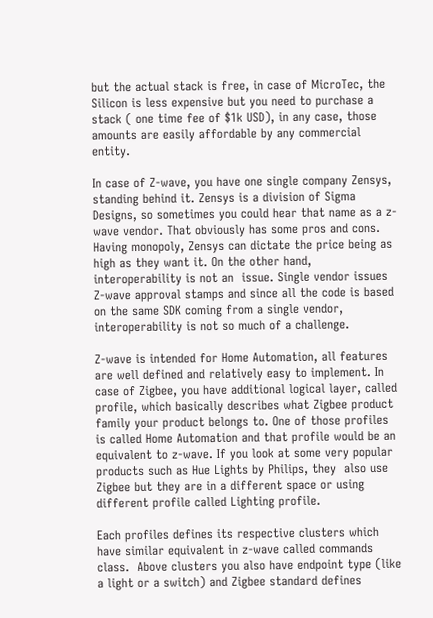but the actual stack is free, in case of MicroTec, the Silicon is less expensive but you need to purchase a stack ( one time fee of $1k USD), in any case, those amounts are easily affordable by any commercial entity.

In case of Z-wave, you have one single company Zensys, standing behind it. Zensys is a division of Sigma Designs, so sometimes you could hear that name as a z-wave vendor. That obviously has some pros and cons. Having monopoly, Zensys can dictate the price being as high as they want it. On the other hand, interoperability is not an  issue. Single vendor issues Z-wave approval stamps and since all the code is based on the same SDK coming from a single vendor, interoperability is not so much of a challenge.

Z-wave is intended for Home Automation, all features are well defined and relatively easy to implement. In case of Zigbee, you have additional logical layer, called profile, which basically describes what Zigbee product family your product belongs to. One of those profiles is called Home Automation and that profile would be an equivalent to z-wave. If you look at some very popular products such as Hue Lights by Philips, they  also use Zigbee but they are in a different space or using different profile called Lighting profile.

Each profiles defines its respective clusters which have similar equivalent in z-wave called commands class.  Above clusters you also have endpoint type (like a light or a switch) and Zigbee standard defines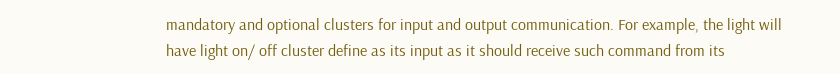mandatory and optional clusters for input and output communication. For example, the light will have light on/ off cluster define as its input as it should receive such command from its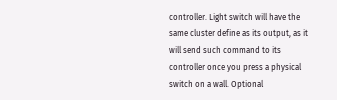controller. Light switch will have the same cluster define as its output, as it will send such command to its controller once you press a physical switch on a wall. Optional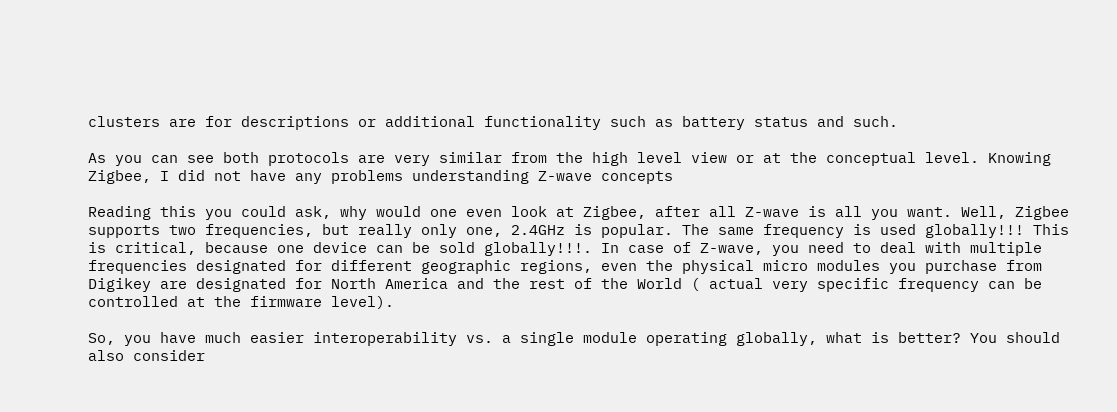clusters are for descriptions or additional functionality such as battery status and such.

As you can see both protocols are very similar from the high level view or at the conceptual level. Knowing Zigbee, I did not have any problems understanding Z-wave concepts

Reading this you could ask, why would one even look at Zigbee, after all Z-wave is all you want. Well, Zigbee supports two frequencies, but really only one, 2.4GHz is popular. The same frequency is used globally!!! This is critical, because one device can be sold globally!!!. In case of Z-wave, you need to deal with multiple frequencies designated for different geographic regions, even the physical micro modules you purchase from Digikey are designated for North America and the rest of the World ( actual very specific frequency can be controlled at the firmware level).

So, you have much easier interoperability vs. a single module operating globally, what is better? You should also consider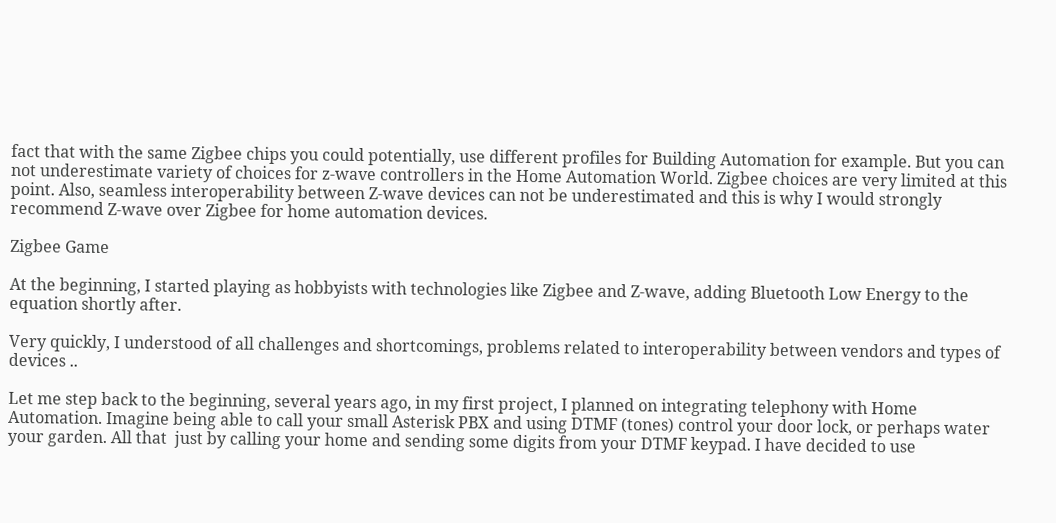fact that with the same Zigbee chips you could potentially, use different profiles for Building Automation for example. But you can not underestimate variety of choices for z-wave controllers in the Home Automation World. Zigbee choices are very limited at this point. Also, seamless interoperability between Z-wave devices can not be underestimated and this is why I would strongly recommend Z-wave over Zigbee for home automation devices.

Zigbee Game

At the beginning, I started playing as hobbyists with technologies like Zigbee and Z-wave, adding Bluetooth Low Energy to the equation shortly after.

Very quickly, I understood of all challenges and shortcomings, problems related to interoperability between vendors and types of devices ..

Let me step back to the beginning, several years ago, in my first project, I planned on integrating telephony with Home Automation. Imagine being able to call your small Asterisk PBX and using DTMF (tones) control your door lock, or perhaps water your garden. All that  just by calling your home and sending some digits from your DTMF keypad. I have decided to use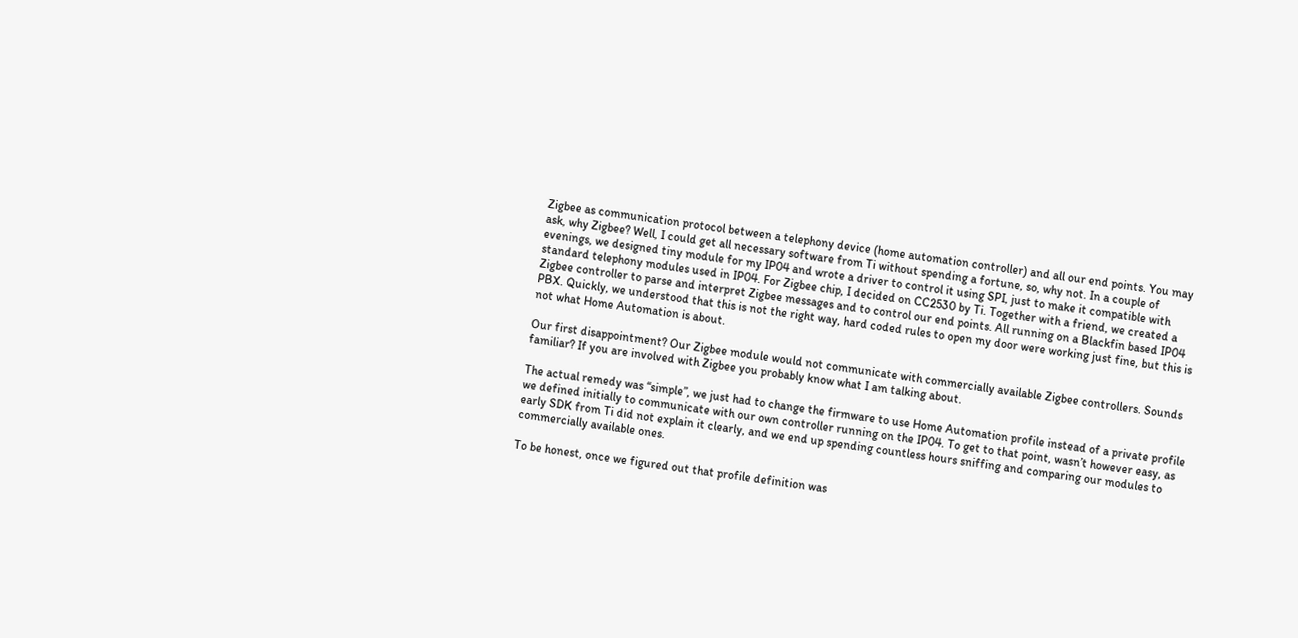Zigbee as communication protocol between a telephony device (home automation controller) and all our end points. You may ask, why Zigbee? Well, I could get all necessary software from Ti without spending a fortune, so, why not. In a couple of evenings, we designed tiny module for my IP04 and wrote a driver to control it using SPI, just to make it compatible with standard telephony modules used in IP04. For Zigbee chip, I decided on CC2530 by Ti. Together with a friend, we created a Zigbee controller to parse and interpret Zigbee messages and to control our end points. All running on a Blackfin based IP04 PBX. Quickly, we understood that this is not the right way, hard coded rules to open my door were working just fine, but this is not what Home Automation is about.

Our first disappointment? Our Zigbee module would not communicate with commercially available Zigbee controllers. Sounds familiar? If you are involved with Zigbee you probably know what I am talking about.

The actual remedy was “simple”, we just had to change the firmware to use Home Automation profile instead of a private profile we defined initially to communicate with our own controller running on the IP04. To get to that point, wasn’t however easy, as early SDK from Ti did not explain it clearly, and we end up spending countless hours sniffing and comparing our modules to commercially available ones.

To be honest, once we figured out that profile definition was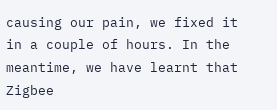causing our pain, we fixed it in a couple of hours. In the meantime, we have learnt that Zigbee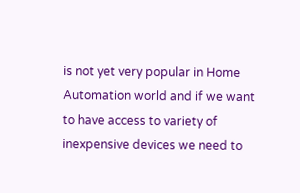is not yet very popular in Home Automation world and if we want to have access to variety of inexpensive devices we need to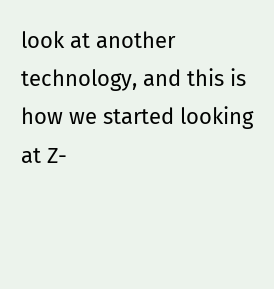look at another technology, and this is how we started looking at Z-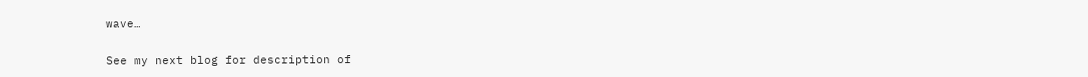wave…

See my next blog for description of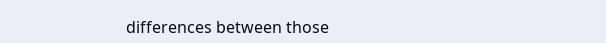differences between those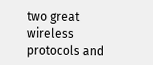two great wireless protocols and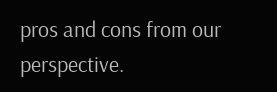pros and cons from our perspective.